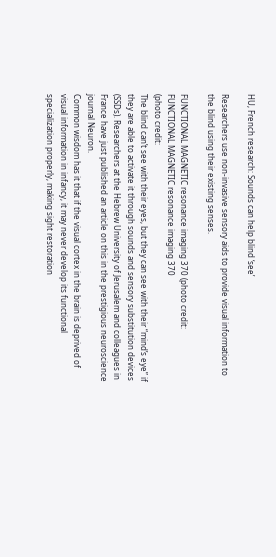HU, French research: Sounds can help blind ‘see’

Researchers use non-invasive sensory aids to provide visual information to the blind using their existing senses.

FUNCTIONAL MAGNETIC resonance imaging 370 (photo credit:
FUNCTIONAL MAGNETIC resonance imaging 370
(photo credit:
The blind can’t see with their eyes, but they can see with their “mind’s eye” if they are able to activate it through sounds and sensory substitution devices (SSDs). Researchers at the Hebrew University of Jerusalem and colleagues in France have just published an article on this in the prestigious neuroscience journal Neuron.
Common wisdom has it that if the visual cortex in the brain is deprived of visual information in infancy, it may never develop its functional specialization properly, making sight restoration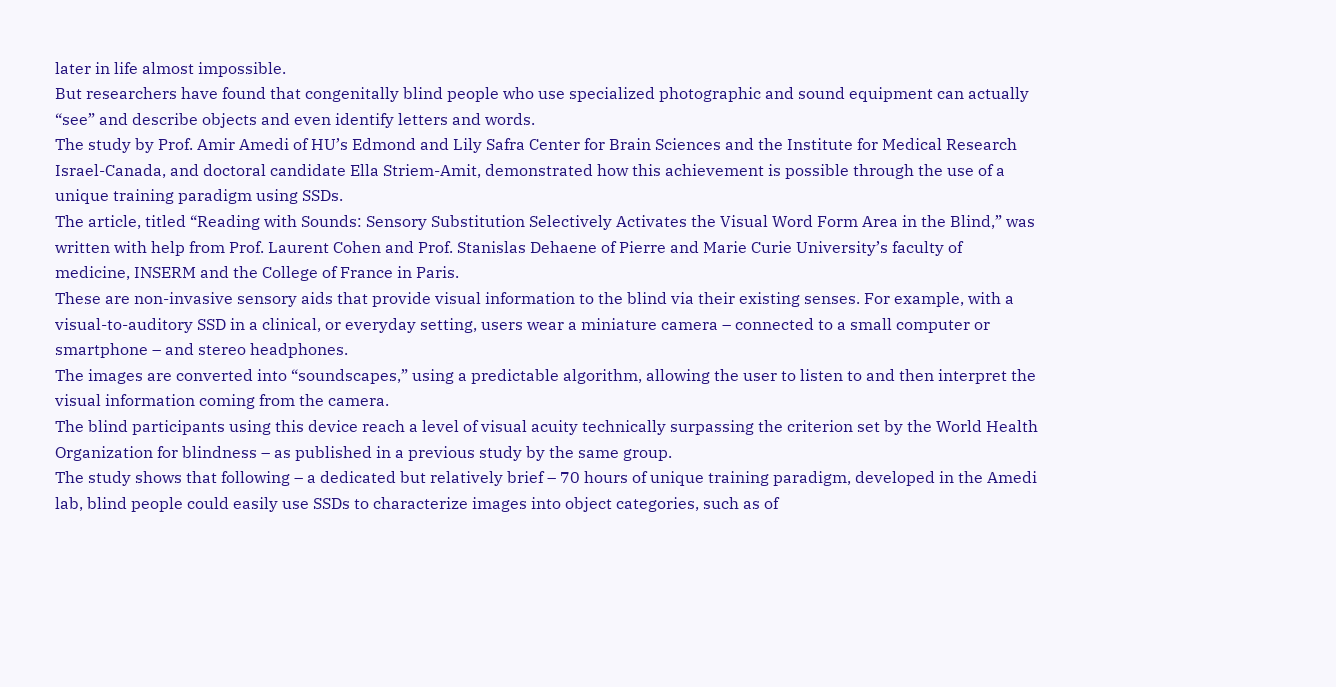later in life almost impossible.
But researchers have found that congenitally blind people who use specialized photographic and sound equipment can actually “see” and describe objects and even identify letters and words.
The study by Prof. Amir Amedi of HU’s Edmond and Lily Safra Center for Brain Sciences and the Institute for Medical Research Israel-Canada, and doctoral candidate Ella Striem-Amit, demonstrated how this achievement is possible through the use of a unique training paradigm using SSDs.
The article, titled “Reading with Sounds: Sensory Substitution Selectively Activates the Visual Word Form Area in the Blind,” was written with help from Prof. Laurent Cohen and Prof. Stanislas Dehaene of Pierre and Marie Curie University’s faculty of medicine, INSERM and the College of France in Paris.
These are non-invasive sensory aids that provide visual information to the blind via their existing senses. For example, with a visual-to-auditory SSD in a clinical, or everyday setting, users wear a miniature camera – connected to a small computer or smartphone – and stereo headphones.
The images are converted into “soundscapes,” using a predictable algorithm, allowing the user to listen to and then interpret the visual information coming from the camera.
The blind participants using this device reach a level of visual acuity technically surpassing the criterion set by the World Health Organization for blindness – as published in a previous study by the same group.
The study shows that following – a dedicated but relatively brief – 70 hours of unique training paradigm, developed in the Amedi lab, blind people could easily use SSDs to characterize images into object categories, such as of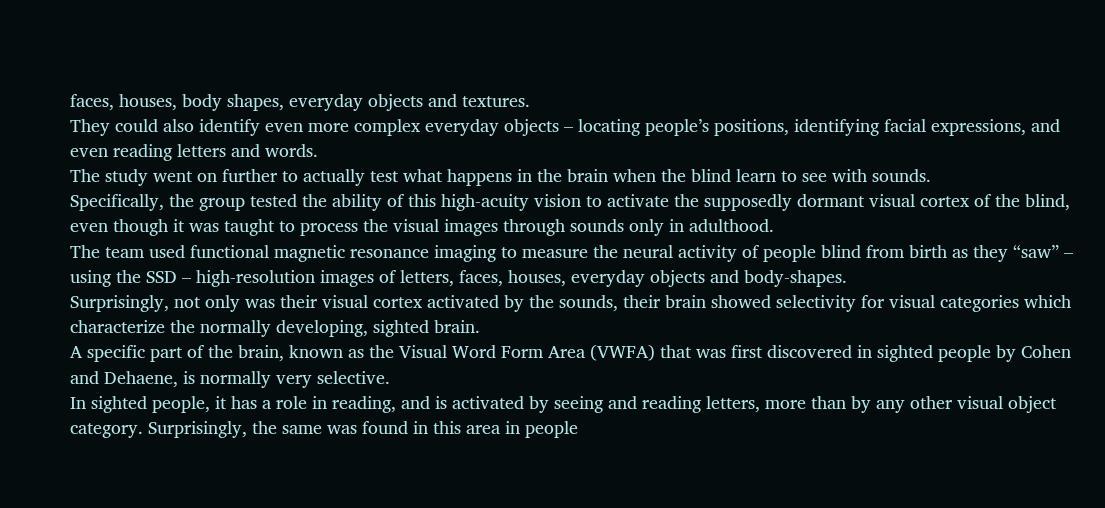faces, houses, body shapes, everyday objects and textures.
They could also identify even more complex everyday objects – locating people’s positions, identifying facial expressions, and even reading letters and words.
The study went on further to actually test what happens in the brain when the blind learn to see with sounds.
Specifically, the group tested the ability of this high-acuity vision to activate the supposedly dormant visual cortex of the blind, even though it was taught to process the visual images through sounds only in adulthood.
The team used functional magnetic resonance imaging to measure the neural activity of people blind from birth as they “saw” – using the SSD – high-resolution images of letters, faces, houses, everyday objects and body-shapes.
Surprisingly, not only was their visual cortex activated by the sounds, their brain showed selectivity for visual categories which characterize the normally developing, sighted brain.
A specific part of the brain, known as the Visual Word Form Area (VWFA) that was first discovered in sighted people by Cohen and Dehaene, is normally very selective.
In sighted people, it has a role in reading, and is activated by seeing and reading letters, more than by any other visual object category. Surprisingly, the same was found in this area in people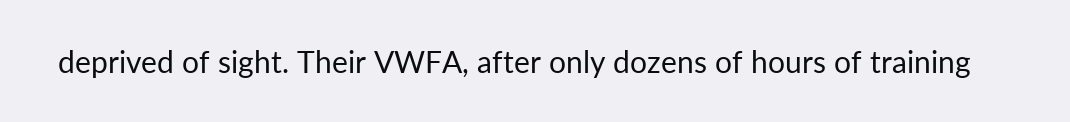deprived of sight. Their VWFA, after only dozens of hours of training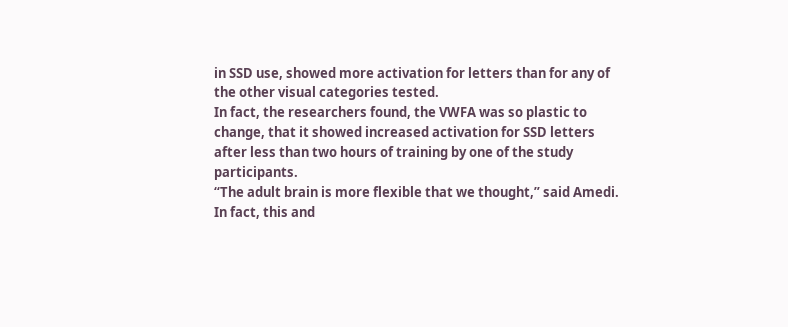in SSD use, showed more activation for letters than for any of the other visual categories tested.
In fact, the researchers found, the VWFA was so plastic to change, that it showed increased activation for SSD letters after less than two hours of training by one of the study participants.
“The adult brain is more flexible that we thought,” said Amedi. In fact, this and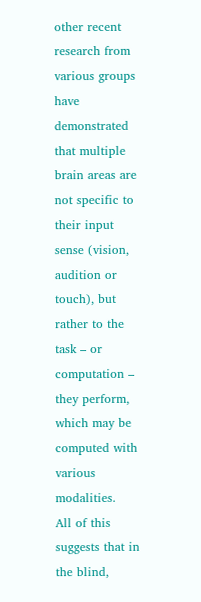other recent research from various groups have demonstrated that multiple brain areas are not specific to their input sense (vision, audition or touch), but rather to the task – or computation – they perform, which may be computed with various modalities.
All of this suggests that in the blind,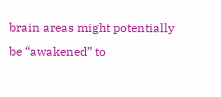brain areas might potentially be “awakened” to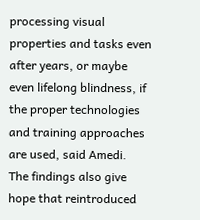processing visual properties and tasks even after years, or maybe even lifelong blindness, if the proper technologies and training approaches are used, said Amedi.
The findings also give hope that reintroduced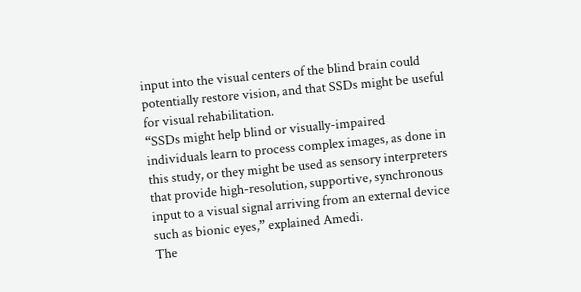input into the visual centers of the blind brain could potentially restore vision, and that SSDs might be useful for visual rehabilitation.
“SSDs might help blind or visually-impaired individuals learn to process complex images, as done in this study, or they might be used as sensory interpreters that provide high-resolution, supportive, synchronous input to a visual signal arriving from an external device such as bionic eyes,” explained Amedi.
The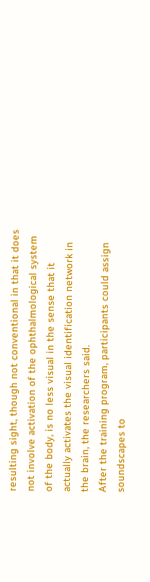resulting sight, though not conventional in that it does not involve activation of the ophthalmological system of the body, is no less visual in the sense that it actually activates the visual identification network in the brain, the researchers said.
After the training program, participants could assign soundscapes to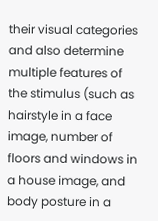their visual categories and also determine multiple features of the stimulus (such as hairstyle in a face image, number of floors and windows in a house image, and body posture in a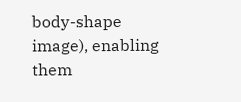body-shape image), enabling them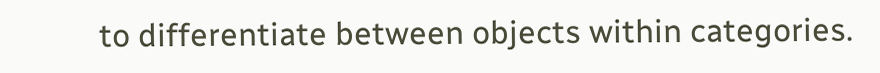to differentiate between objects within categories.